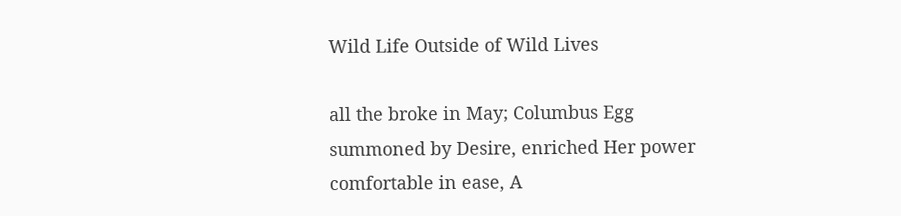Wild Life Outside of Wild Lives

all the broke in May; Columbus Egg
summoned by Desire, enriched Her power
comfortable in ease, A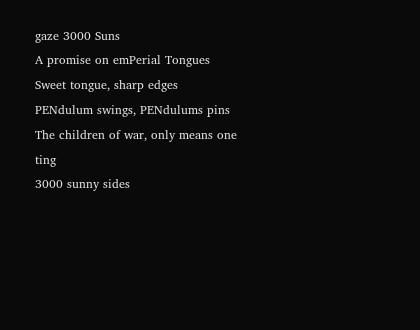gaze 3000 Suns
A promise on emPerial Tongues
Sweet tongue, sharp edges
PENdulum swings, PENdulums pins
The children of war, only means one ting
3000 sunny sides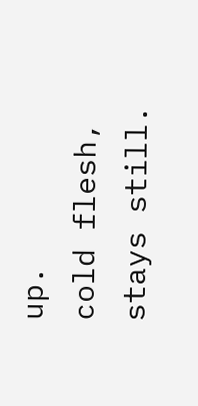up.
cold flesh, stays still.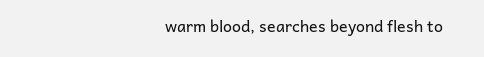warm blood, searches beyond flesh to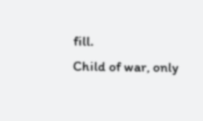fill.
Child of war, only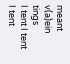meant v(a)ein tings
I tent I tent I tent